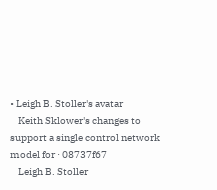• Leigh B. Stoller's avatar
    Keith Sklower's changes to support a single control network model for · 08737f67
    Leigh B. Stoller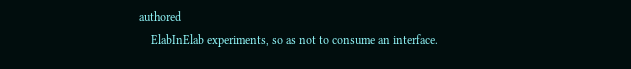authored
    ElabInElab experiments, so as not to consume an interface.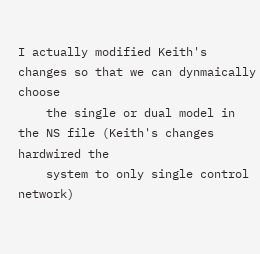I actually modified Keith's changes so that we can dynmaically choose
    the single or dual model in the NS file (Keith's changes hardwired the
    system to only single control network)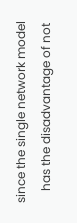since the single network model
    has the disadvantage of not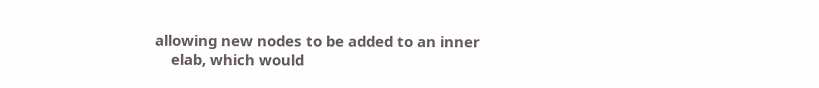allowing new nodes to be added to an inner
    elab, which would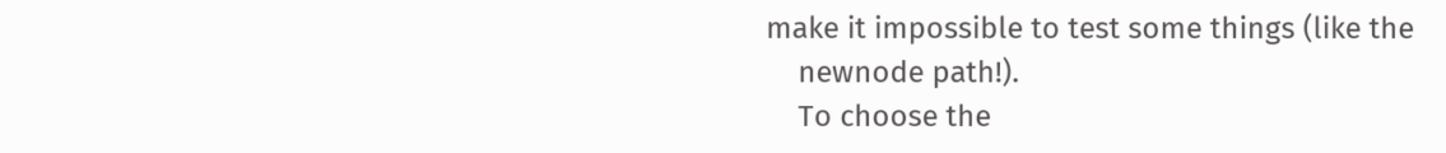make it impossible to test some things (like the
    newnode path!).
    To choose the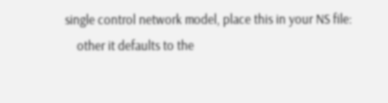single control network model, place this in your NS file:
    other it defaults to the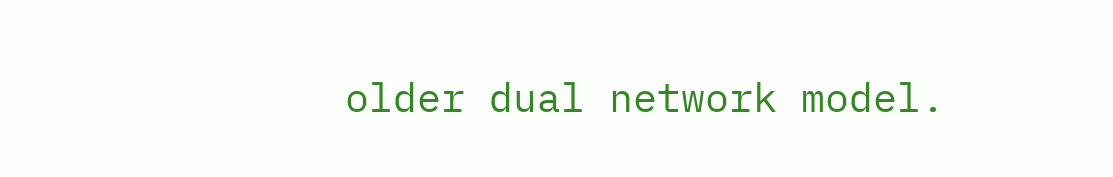older dual network model.